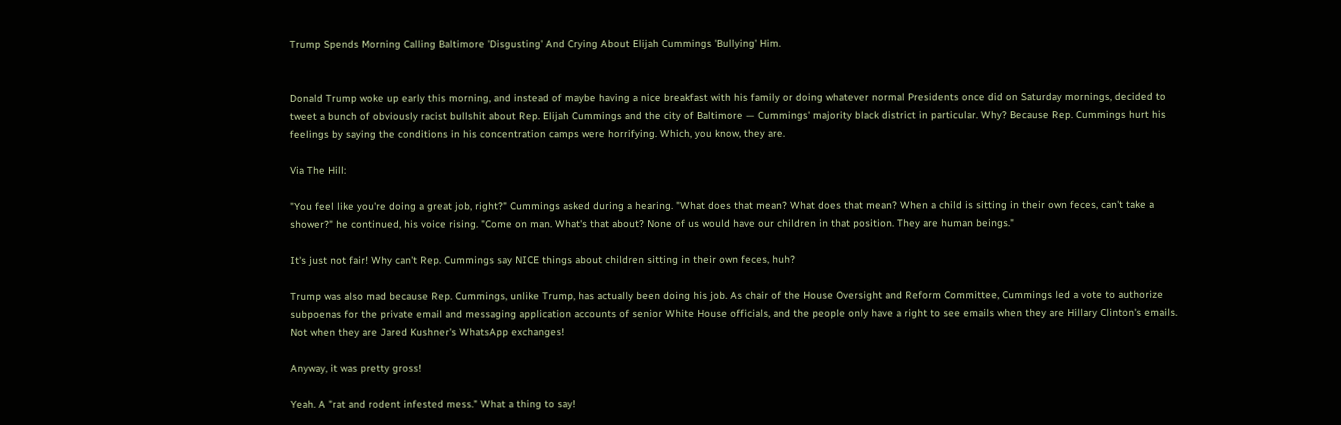Trump Spends Morning Calling Baltimore 'Disgusting' And Crying About Elijah Cummings 'Bullying' Him.


Donald Trump woke up early this morning, and instead of maybe having a nice breakfast with his family or doing whatever normal Presidents once did on Saturday mornings, decided to tweet a bunch of obviously racist bullshit about Rep. Elijah Cummings and the city of Baltimore — Cummings' majority black district in particular. Why? Because Rep. Cummings hurt his feelings by saying the conditions in his concentration camps were horrifying. Which, you know, they are.

Via The Hill:

"You feel like you're doing a great job, right?" Cummings asked during a hearing. "What does that mean? What does that mean? When a child is sitting in their own feces, can't take a shower?" he continued, his voice rising. "Come on man. What's that about? None of us would have our children in that position. They are human beings."

It's just not fair! Why can't Rep. Cummings say NICE things about children sitting in their own feces, huh?

Trump was also mad because Rep. Cummings, unlike Trump, has actually been doing his job. As chair of the House Oversight and Reform Committee, Cummings led a vote to authorize subpoenas for the private email and messaging application accounts of senior White House officials, and the people only have a right to see emails when they are Hillary Clinton's emails. Not when they are Jared Kushner's WhatsApp exchanges!

Anyway, it was pretty gross!

Yeah. A "rat and rodent infested mess." What a thing to say!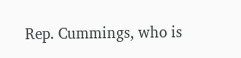Rep. Cummings, who is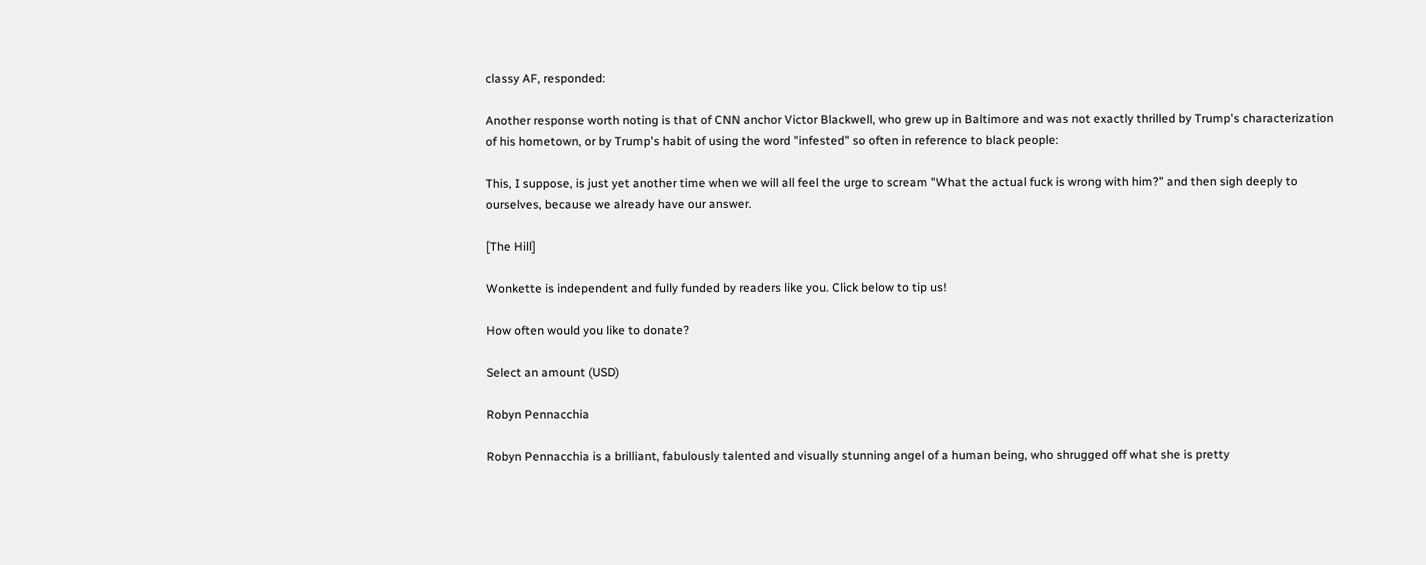classy AF, responded:

Another response worth noting is that of CNN anchor Victor Blackwell, who grew up in Baltimore and was not exactly thrilled by Trump's characterization of his hometown, or by Trump's habit of using the word "infested" so often in reference to black people:

This, I suppose, is just yet another time when we will all feel the urge to scream "What the actual fuck is wrong with him?" and then sigh deeply to ourselves, because we already have our answer.

[The Hill]

Wonkette is independent and fully funded by readers like you. Click below to tip us!

How often would you like to donate?

Select an amount (USD)

Robyn Pennacchia

Robyn Pennacchia is a brilliant, fabulously talented and visually stunning angel of a human being, who shrugged off what she is pretty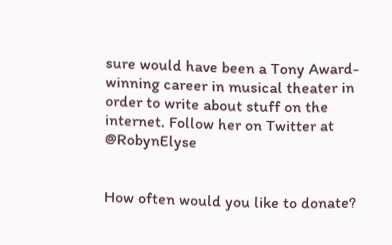sure would have been a Tony Award-winning career in musical theater in order to write about stuff on the internet. Follow her on Twitter at @RobynElyse


How often would you like to donate?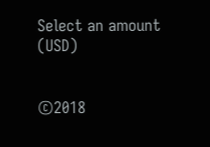Select an amount (USD)


©2018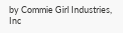by Commie Girl Industries, Inc